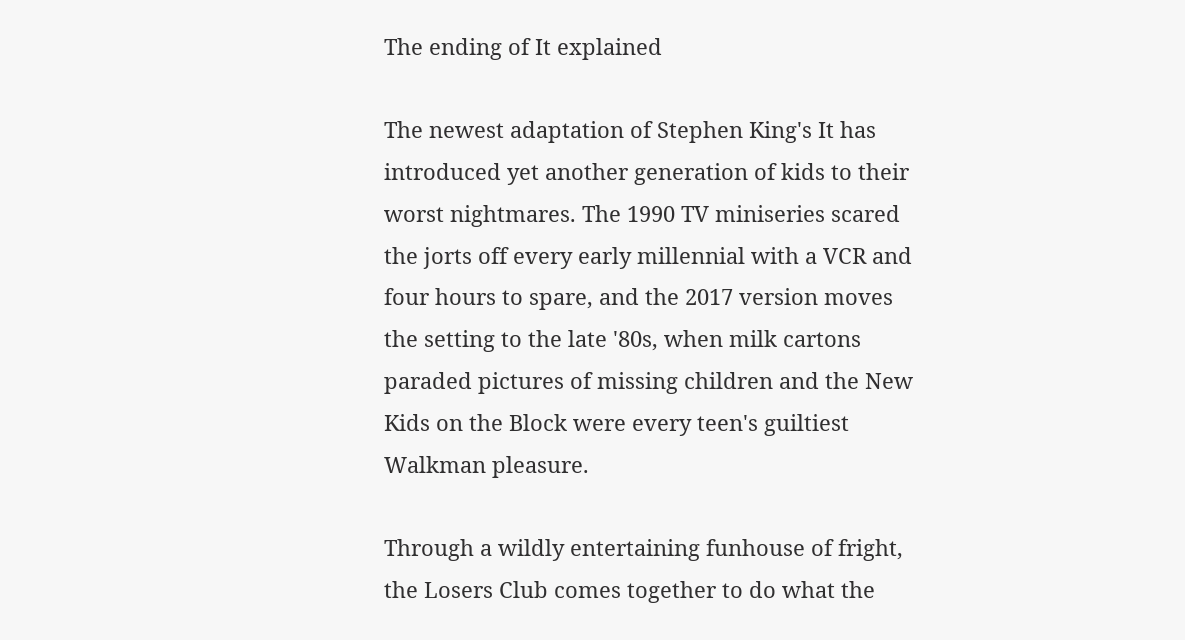The ending of It explained

The newest adaptation of Stephen King's It has introduced yet another generation of kids to their worst nightmares. The 1990 TV miniseries scared the jorts off every early millennial with a VCR and four hours to spare, and the 2017 version moves the setting to the late '80s, when milk cartons paraded pictures of missing children and the New Kids on the Block were every teen's guiltiest Walkman pleasure.

Through a wildly entertaining funhouse of fright, the Losers Club comes together to do what the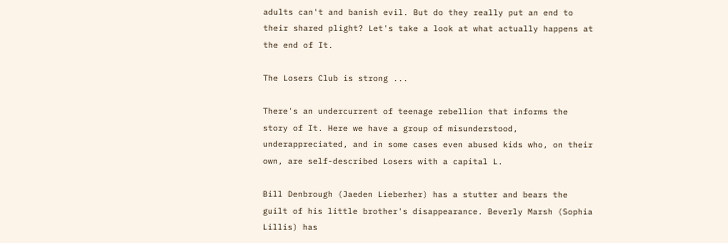adults can't and banish evil. But do they really put an end to their shared plight? Let's take a look at what actually happens at the end of It.

The Losers Club is strong ...

There's an undercurrent of teenage rebellion that informs the story of It. Here we have a group of misunderstood, underappreciated, and in some cases even abused kids who, on their own, are self-described Losers with a capital L.

Bill Denbrough (Jaeden Lieberher) has a stutter and bears the guilt of his little brother's disappearance. Beverly Marsh (Sophia Lillis) has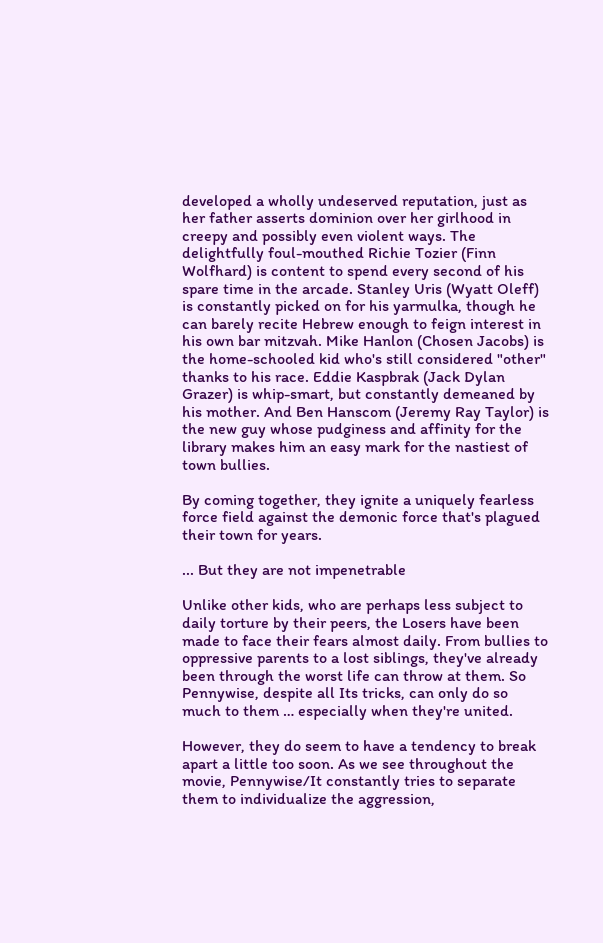developed a wholly undeserved reputation, just as her father asserts dominion over her girlhood in creepy and possibly even violent ways. The delightfully foul-mouthed Richie Tozier (Finn Wolfhard) is content to spend every second of his spare time in the arcade. Stanley Uris (Wyatt Oleff) is constantly picked on for his yarmulka, though he can barely recite Hebrew enough to feign interest in his own bar mitzvah. Mike Hanlon (Chosen Jacobs) is the home-schooled kid who's still considered "other" thanks to his race. Eddie Kaspbrak (Jack Dylan Grazer) is whip-smart, but constantly demeaned by his mother. And Ben Hanscom (Jeremy Ray Taylor) is the new guy whose pudginess and affinity for the library makes him an easy mark for the nastiest of town bullies.

By coming together, they ignite a uniquely fearless force field against the demonic force that's plagued their town for years.

... But they are not impenetrable

Unlike other kids, who are perhaps less subject to daily torture by their peers, the Losers have been made to face their fears almost daily. From bullies to oppressive parents to a lost siblings, they've already been through the worst life can throw at them. So Pennywise, despite all Its tricks, can only do so much to them … especially when they're united.

However, they do seem to have a tendency to break apart a little too soon. As we see throughout the movie, Pennywise/It constantly tries to separate them to individualize the aggression,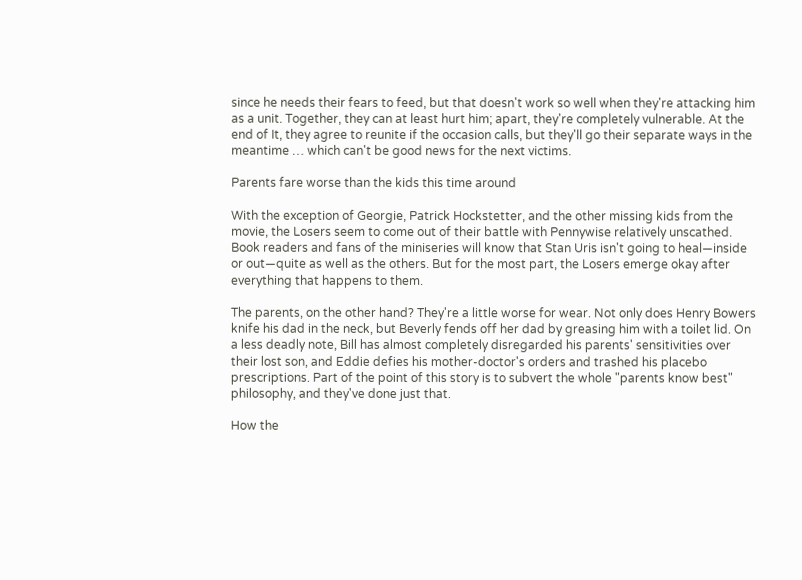since he needs their fears to feed, but that doesn't work so well when they're attacking him as a unit. Together, they can at least hurt him; apart, they're completely vulnerable. At the end of It, they agree to reunite if the occasion calls, but they'll go their separate ways in the meantime … which can't be good news for the next victims.

Parents fare worse than the kids this time around

With the exception of Georgie, Patrick Hockstetter, and the other missing kids from the movie, the Losers seem to come out of their battle with Pennywise relatively unscathed. Book readers and fans of the miniseries will know that Stan Uris isn't going to heal—inside or out—quite as well as the others. But for the most part, the Losers emerge okay after everything that happens to them.

The parents, on the other hand? They're a little worse for wear. Not only does Henry Bowers knife his dad in the neck, but Beverly fends off her dad by greasing him with a toilet lid. On a less deadly note, Bill has almost completely disregarded his parents' sensitivities over their lost son, and Eddie defies his mother-doctor's orders and trashed his placebo prescriptions. Part of the point of this story is to subvert the whole "parents know best" philosophy, and they've done just that.

How the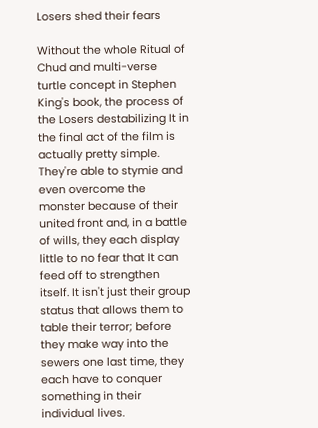Losers shed their fears

Without the whole Ritual of Chud and multi-verse turtle concept in Stephen King's book, the process of the Losers destabilizing It in the final act of the film is actually pretty simple. They're able to stymie and even overcome the monster because of their united front and, in a battle of wills, they each display little to no fear that It can feed off to strengthen itself. It isn't just their group status that allows them to table their terror; before they make way into the sewers one last time, they each have to conquer something in their individual lives.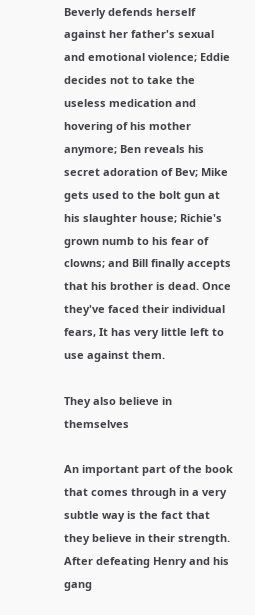Beverly defends herself against her father's sexual and emotional violence; Eddie decides not to take the useless medication and hovering of his mother anymore; Ben reveals his secret adoration of Bev; Mike gets used to the bolt gun at his slaughter house; Richie's grown numb to his fear of clowns; and Bill finally accepts that his brother is dead. Once they've faced their individual fears, It has very little left to use against them.

They also believe in themselves

An important part of the book that comes through in a very subtle way is the fact that they believe in their strength. After defeating Henry and his gang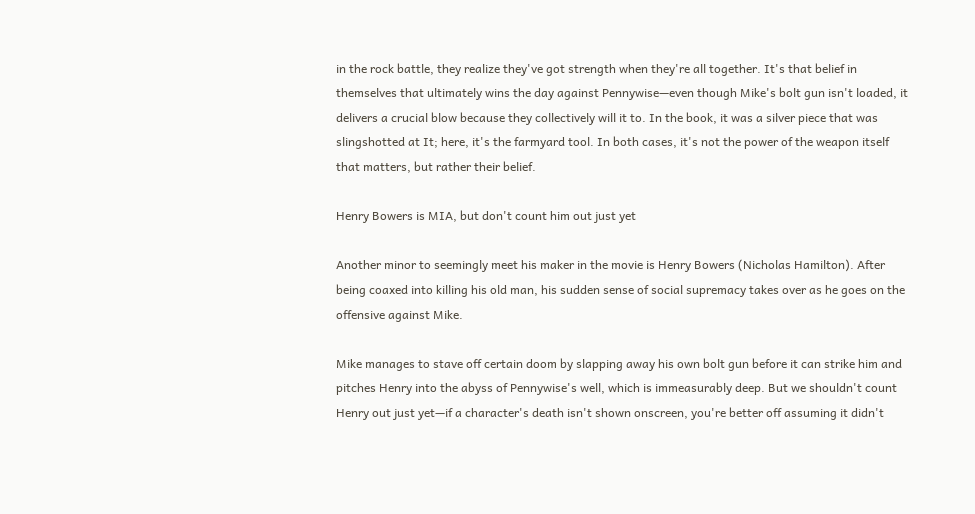in the rock battle, they realize they've got strength when they're all together. It's that belief in themselves that ultimately wins the day against Pennywise—even though Mike's bolt gun isn't loaded, it delivers a crucial blow because they collectively will it to. In the book, it was a silver piece that was slingshotted at It; here, it's the farmyard tool. In both cases, it's not the power of the weapon itself that matters, but rather their belief.

Henry Bowers is MIA, but don't count him out just yet

Another minor to seemingly meet his maker in the movie is Henry Bowers (Nicholas Hamilton). After being coaxed into killing his old man, his sudden sense of social supremacy takes over as he goes on the offensive against Mike.

Mike manages to stave off certain doom by slapping away his own bolt gun before it can strike him and pitches Henry into the abyss of Pennywise's well, which is immeasurably deep. But we shouldn't count Henry out just yet—if a character's death isn't shown onscreen, you're better off assuming it didn't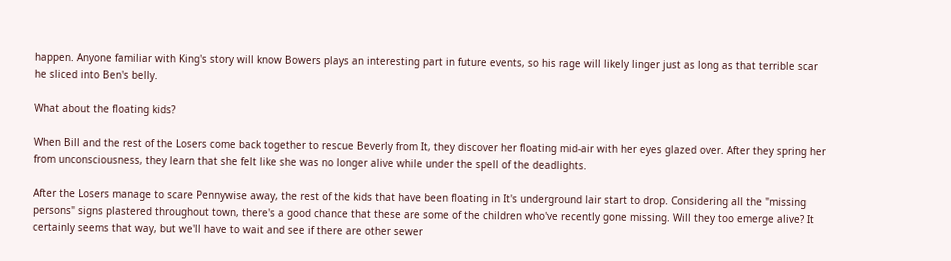happen. Anyone familiar with King's story will know Bowers plays an interesting part in future events, so his rage will likely linger just as long as that terrible scar he sliced into Ben's belly.

What about the floating kids?

When Bill and the rest of the Losers come back together to rescue Beverly from It, they discover her floating mid-air with her eyes glazed over. After they spring her from unconsciousness, they learn that she felt like she was no longer alive while under the spell of the deadlights.

After the Losers manage to scare Pennywise away, the rest of the kids that have been floating in It's underground lair start to drop. Considering all the "missing persons" signs plastered throughout town, there's a good chance that these are some of the children who've recently gone missing. Will they too emerge alive? It certainly seems that way, but we'll have to wait and see if there are other sewer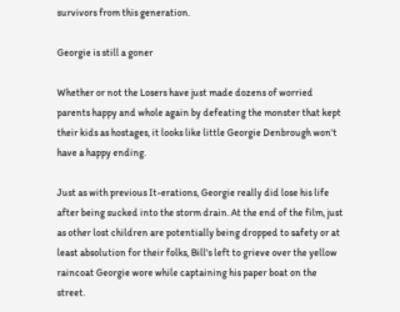survivors from this generation.

Georgie is still a goner

Whether or not the Losers have just made dozens of worried parents happy and whole again by defeating the monster that kept their kids as hostages, it looks like little Georgie Denbrough won't have a happy ending.

Just as with previous It-erations, Georgie really did lose his life after being sucked into the storm drain. At the end of the film, just as other lost children are potentially being dropped to safety or at least absolution for their folks, Bill's left to grieve over the yellow raincoat Georgie wore while captaining his paper boat on the street.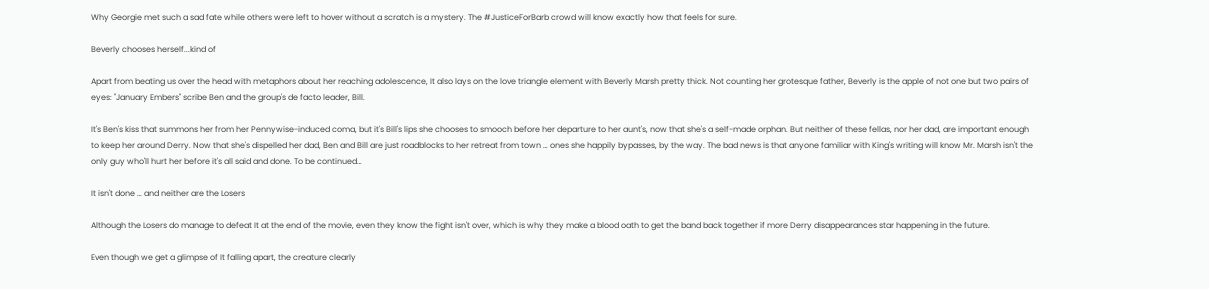Why Georgie met such a sad fate while others were left to hover without a scratch is a mystery. The #JusticeForBarb crowd will know exactly how that feels for sure.

Beverly chooses herself...kind of

Apart from beating us over the head with metaphors about her reaching adolescence, It also lays on the love triangle element with Beverly Marsh pretty thick. Not counting her grotesque father, Beverly is the apple of not one but two pairs of eyes: "January Embers" scribe Ben and the group's de facto leader, Bill.

It's Ben's kiss that summons her from her Pennywise-induced coma, but it's Bill's lips she chooses to smooch before her departure to her aunt's, now that she's a self-made orphan. But neither of these fellas, nor her dad, are important enough to keep her around Derry. Now that she's dispelled her dad, Ben and Bill are just roadblocks to her retreat from town … ones she happily bypasses, by the way. The bad news is that anyone familiar with King's writing will know Mr. Marsh isn't the only guy who'll hurt her before it's all said and done. To be continued…

It isn't done … and neither are the Losers

Although the Losers do manage to defeat It at the end of the movie, even they know the fight isn't over, which is why they make a blood oath to get the band back together if more Derry disappearances star happening in the future.

Even though we get a glimpse of It falling apart, the creature clearly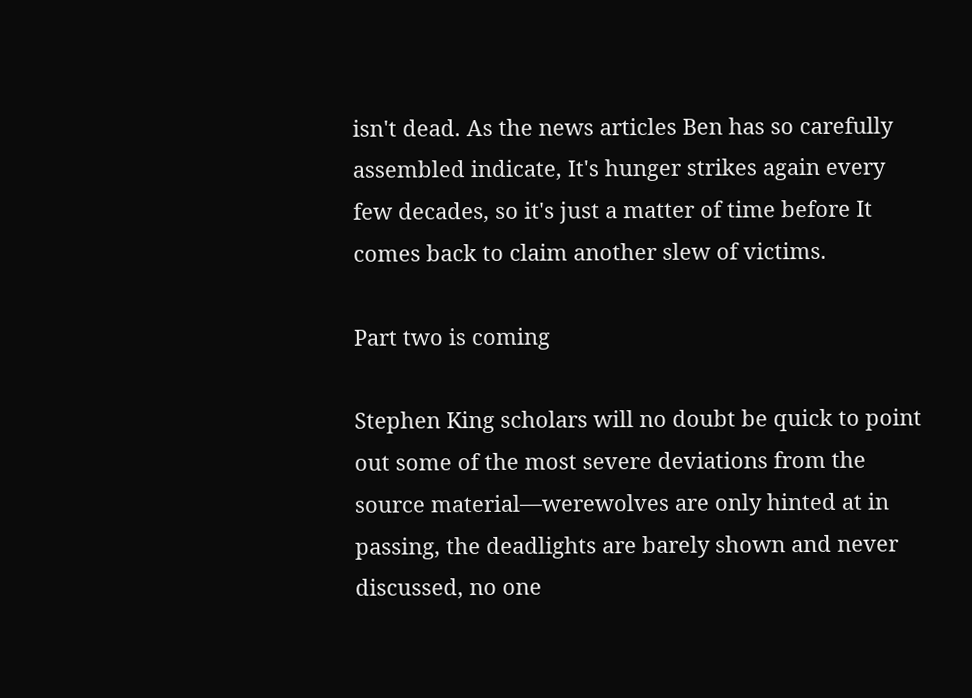isn't dead. As the news articles Ben has so carefully assembled indicate, It's hunger strikes again every few decades, so it's just a matter of time before It comes back to claim another slew of victims.

Part two is coming

Stephen King scholars will no doubt be quick to point out some of the most severe deviations from the source material—werewolves are only hinted at in passing, the deadlights are barely shown and never discussed, no one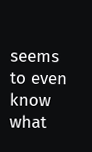seems to even know what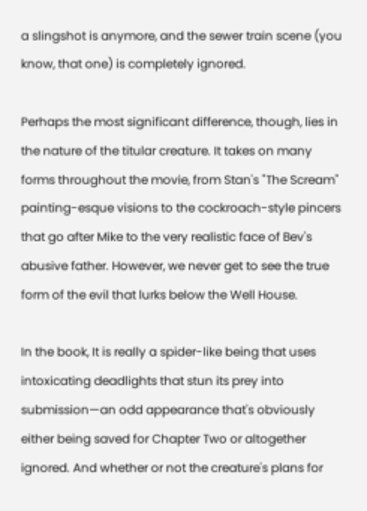a slingshot is anymore, and the sewer train scene (you know, that one) is completely ignored.

Perhaps the most significant difference, though, lies in the nature of the titular creature. It takes on many forms throughout the movie, from Stan's "The Scream" painting-esque visions to the cockroach-style pincers that go after Mike to the very realistic face of Bev's abusive father. However, we never get to see the true form of the evil that lurks below the Well House.

In the book, It is really a spider-like being that uses intoxicating deadlights that stun its prey into submission—an odd appearance that's obviously either being saved for Chapter Two or altogether ignored. And whether or not the creature's plans for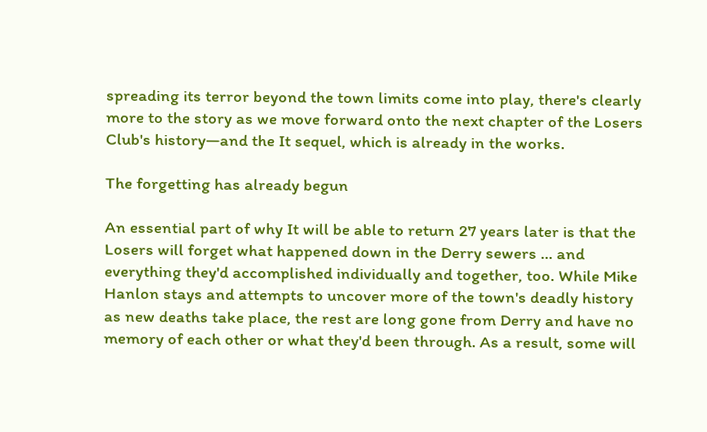spreading its terror beyond the town limits come into play, there's clearly more to the story as we move forward onto the next chapter of the Losers Club's history—and the It sequel, which is already in the works.

The forgetting has already begun

An essential part of why It will be able to return 27 years later is that the Losers will forget what happened down in the Derry sewers … and everything they'd accomplished individually and together, too. While Mike Hanlon stays and attempts to uncover more of the town's deadly history as new deaths take place, the rest are long gone from Derry and have no memory of each other or what they'd been through. As a result, some will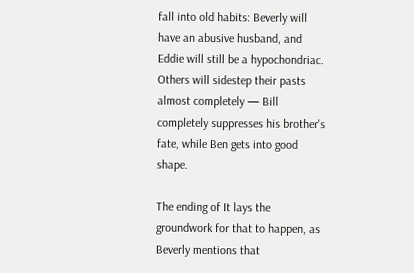fall into old habits: Beverly will have an abusive husband, and Eddie will still be a hypochondriac. Others will sidestep their pasts almost completely — Bill completely suppresses his brother's fate, while Ben gets into good shape.

The ending of It lays the groundwork for that to happen, as Beverly mentions that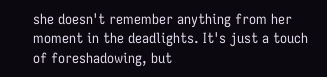she doesn't remember anything from her moment in the deadlights. It's just a touch of foreshadowing, but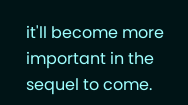it'll become more important in the sequel to come.